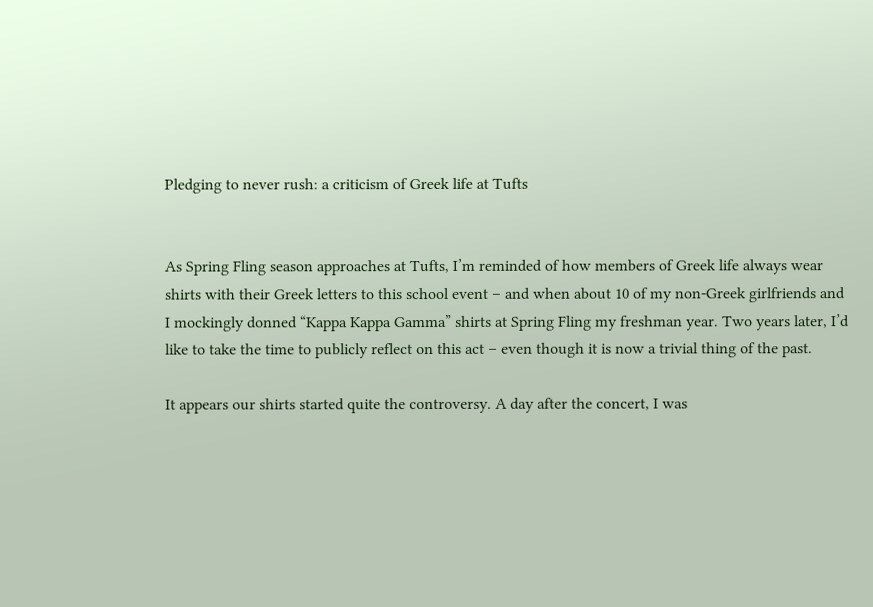Pledging to never rush: a criticism of Greek life at Tufts


As Spring Fling season approaches at Tufts, I’m reminded of how members of Greek life always wear shirts with their Greek letters to this school event – and when about 10 of my non-Greek girlfriends and I mockingly donned “Kappa Kappa Gamma” shirts at Spring Fling my freshman year. Two years later, I’d like to take the time to publicly reflect on this act – even though it is now a trivial thing of the past.

It appears our shirts started quite the controversy. A day after the concert, I was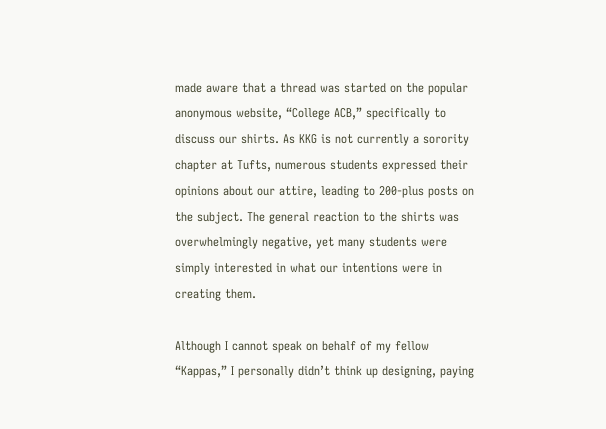made aware that a thread was started on the popular anonymous website, “College ACB,” specifically to discuss our shirts. As KKG is not currently a sorority chapter at Tufts, numerous students expressed their opinions about our attire, leading to 200-plus posts on the subject. The general reaction to the shirts was overwhelmingly negative, yet many students were simply interested in what our intentions were in creating them.

Although I cannot speak on behalf of my fellow “Kappas,” I personally didn’t think up designing, paying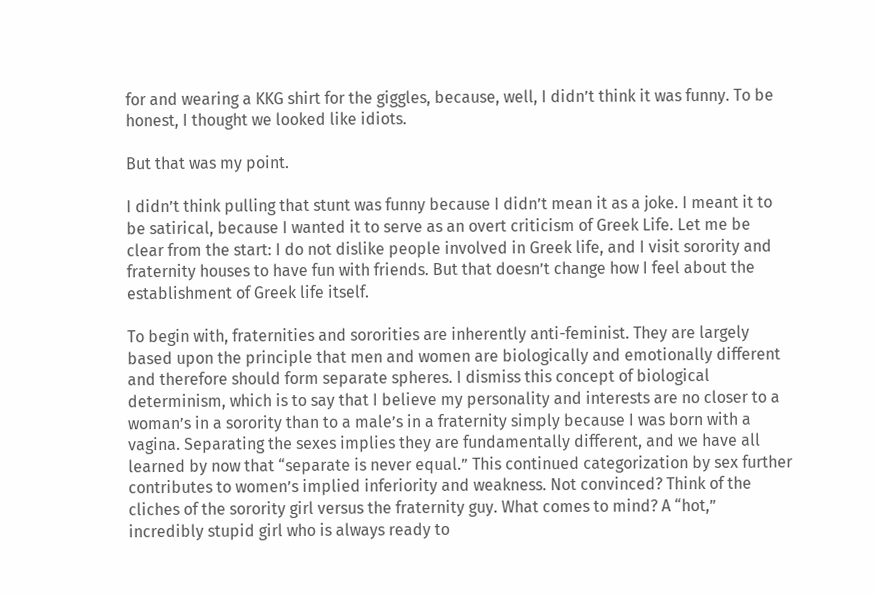for and wearing a KKG shirt for the giggles, because, well, I didn’t think it was funny. To be honest, I thought we looked like idiots.

But that was my point.

I didn’t think pulling that stunt was funny because I didn’t mean it as a joke. I meant it to be satirical, because I wanted it to serve as an overt criticism of Greek Life. Let me be clear from the start: I do not dislike people involved in Greek life, and I visit sorority and fraternity houses to have fun with friends. But that doesn’t change how I feel about the establishment of Greek life itself.

To begin with, fraternities and sororities are inherently anti-feminist. They are largely based upon the principle that men and women are biologically and emotionally different and therefore should form separate spheres. I dismiss this concept of biological determinism, which is to say that I believe my personality and interests are no closer to a woman’s in a sorority than to a male’s in a fraternity simply because I was born with a vagina. Separating the sexes implies they are fundamentally different, and we have all learned by now that “separate is never equal.” This continued categorization by sex further contributes to women’s implied inferiority and weakness. Not convinced? Think of the cliches of the sorority girl versus the fraternity guy. What comes to mind? A “hot,” incredibly stupid girl who is always ready to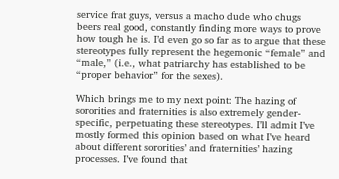service frat guys, versus a macho dude who chugs beers real good, constantly finding more ways to prove how tough he is. I’d even go so far as to argue that these stereotypes fully represent the hegemonic “female” and “male,” (i.e., what patriarchy has established to be “proper behavior” for the sexes).

Which brings me to my next point: The hazing of sororities and fraternities is also extremely gender-specific, perpetuating these stereotypes. I’ll admit I’ve mostly formed this opinion based on what I’ve heard about different sororities’ and fraternities’ hazing processes. I’ve found that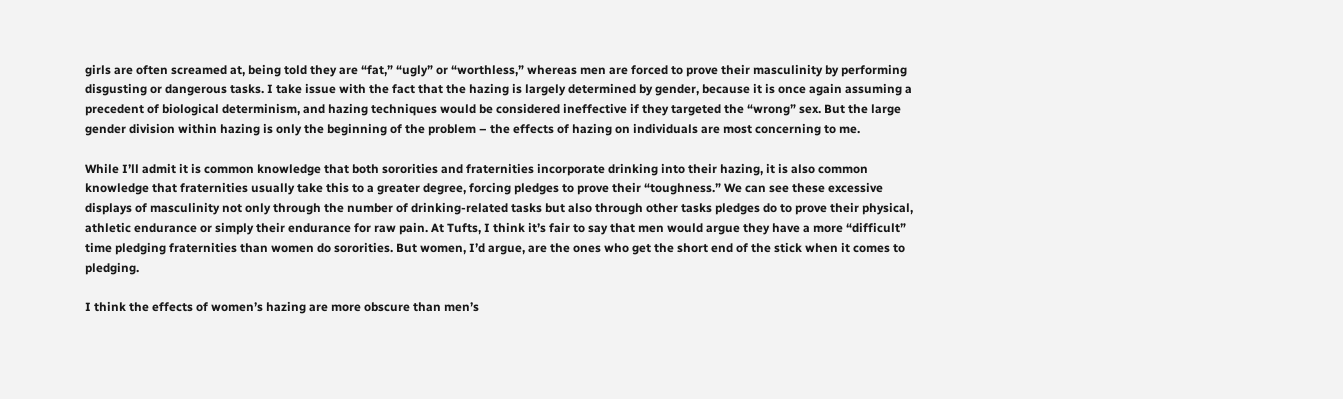girls are often screamed at, being told they are “fat,” “ugly” or “worthless,” whereas men are forced to prove their masculinity by performing disgusting or dangerous tasks. I take issue with the fact that the hazing is largely determined by gender, because it is once again assuming a precedent of biological determinism, and hazing techniques would be considered ineffective if they targeted the “wrong” sex. But the large gender division within hazing is only the beginning of the problem – the effects of hazing on individuals are most concerning to me.

While I’ll admit it is common knowledge that both sororities and fraternities incorporate drinking into their hazing, it is also common knowledge that fraternities usually take this to a greater degree, forcing pledges to prove their “toughness.” We can see these excessive displays of masculinity not only through the number of drinking-related tasks but also through other tasks pledges do to prove their physical, athletic endurance or simply their endurance for raw pain. At Tufts, I think it’s fair to say that men would argue they have a more “difficult” time pledging fraternities than women do sororities. But women, I’d argue, are the ones who get the short end of the stick when it comes to pledging.

I think the effects of women’s hazing are more obscure than men’s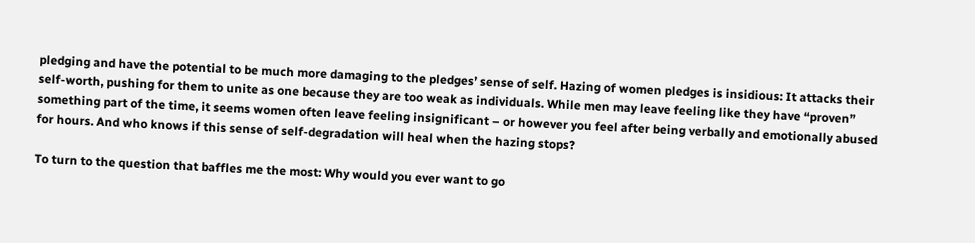pledging and have the potential to be much more damaging to the pledges’ sense of self. Hazing of women pledges is insidious: It attacks their self-worth, pushing for them to unite as one because they are too weak as individuals. While men may leave feeling like they have “proven” something part of the time, it seems women often leave feeling insignificant – or however you feel after being verbally and emotionally abused for hours. And who knows if this sense of self-degradation will heal when the hazing stops?

To turn to the question that baffles me the most: Why would you ever want to go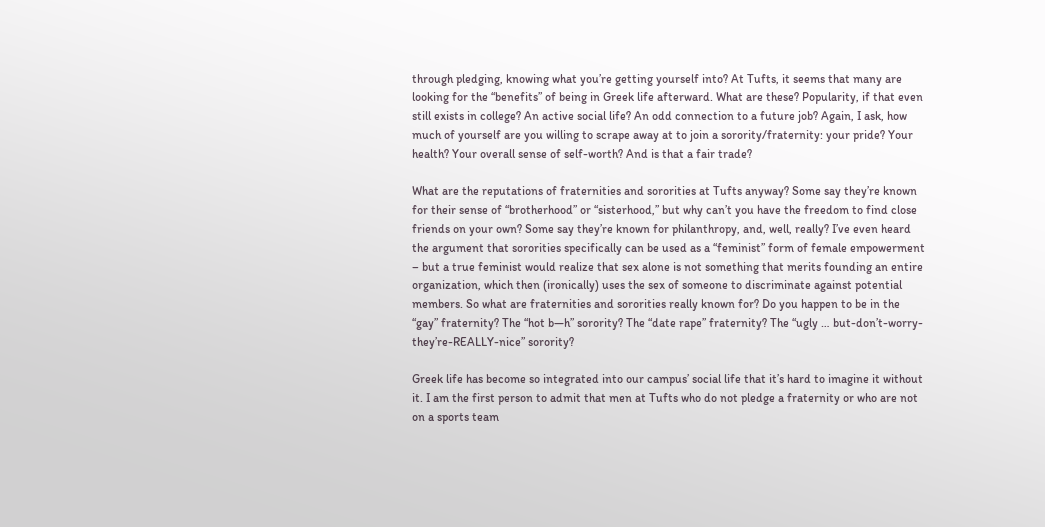through pledging, knowing what you’re getting yourself into? At Tufts, it seems that many are looking for the “benefits” of being in Greek life afterward. What are these? Popularity, if that even still exists in college? An active social life? An odd connection to a future job? Again, I ask, how much of yourself are you willing to scrape away at to join a sorority/fraternity: your pride? Your health? Your overall sense of self-worth? And is that a fair trade?

What are the reputations of fraternities and sororities at Tufts anyway? Some say they’re known for their sense of “brotherhood” or “sisterhood,” but why can’t you have the freedom to find close friends on your own? Some say they’re known for philanthropy, and, well, really? I’ve even heard the argument that sororities specifically can be used as a “feminist” form of female empowerment – but a true feminist would realize that sex alone is not something that merits founding an entire organization, which then (ironically) uses the sex of someone to discriminate against potential members. So what are fraternities and sororities really known for? Do you happen to be in the “gay” fraternity? The “hot b—h” sorority? The “date rape” fraternity? The “ugly … but-don’t-worry-they’re-REALLY-nice” sorority?

Greek life has become so integrated into our campus’ social life that it’s hard to imagine it without it. I am the first person to admit that men at Tufts who do not pledge a fraternity or who are not on a sports team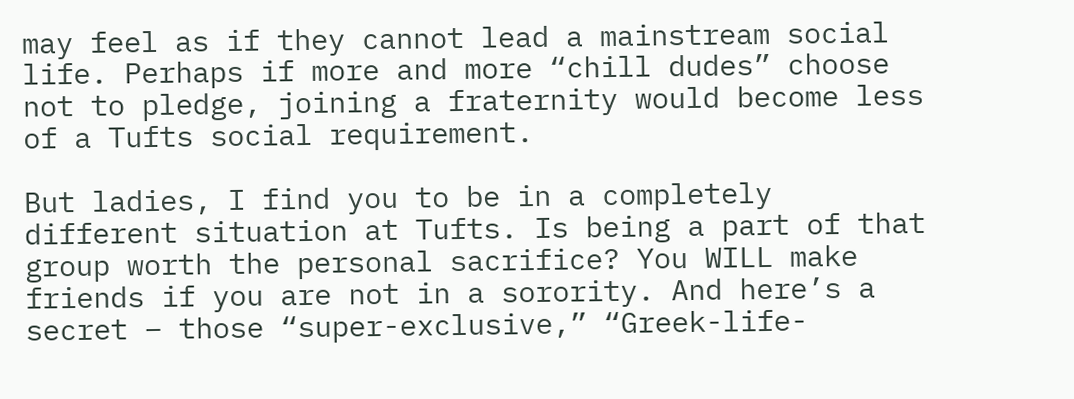may feel as if they cannot lead a mainstream social life. Perhaps if more and more “chill dudes” choose not to pledge, joining a fraternity would become less of a Tufts social requirement.

But ladies, I find you to be in a completely different situation at Tufts. Is being a part of that group worth the personal sacrifice? You WILL make friends if you are not in a sorority. And here’s a secret – those “super-exclusive,” “Greek-life-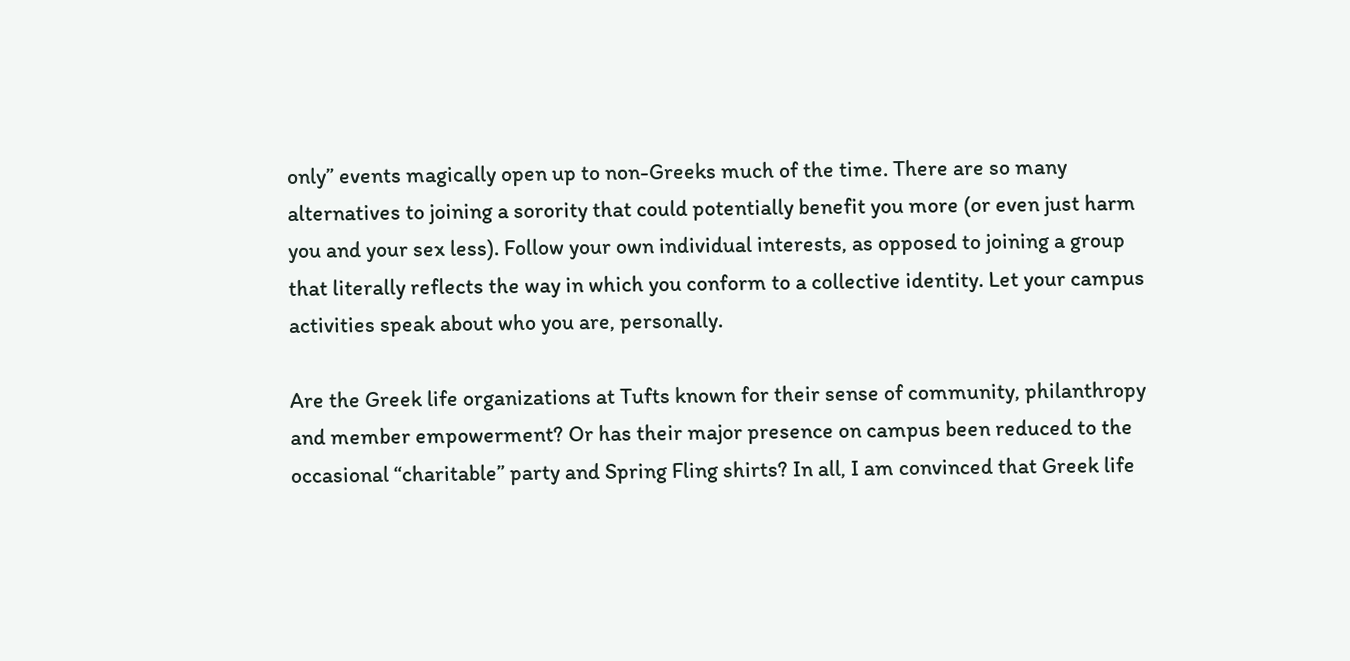only” events magically open up to non-Greeks much of the time. There are so many alternatives to joining a sorority that could potentially benefit you more (or even just harm you and your sex less). Follow your own individual interests, as opposed to joining a group that literally reflects the way in which you conform to a collective identity. Let your campus activities speak about who you are, personally.

Are the Greek life organizations at Tufts known for their sense of community, philanthropy and member empowerment? Or has their major presence on campus been reduced to the occasional “charitable” party and Spring Fling shirts? In all, I am convinced that Greek life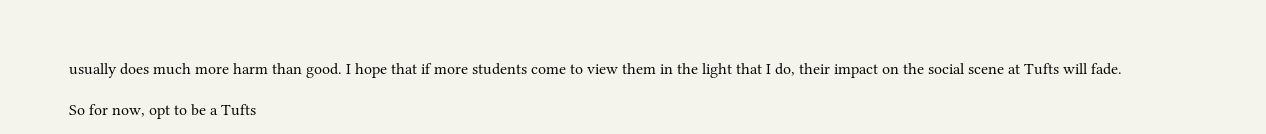usually does much more harm than good. I hope that if more students come to view them in the light that I do, their impact on the social scene at Tufts will fade.

So for now, opt to be a Tufts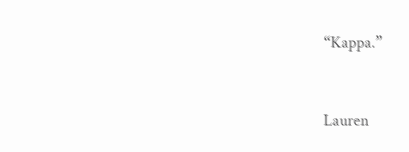“Kappa.”


Lauren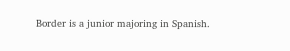Border is a junior majoring in Spanish.